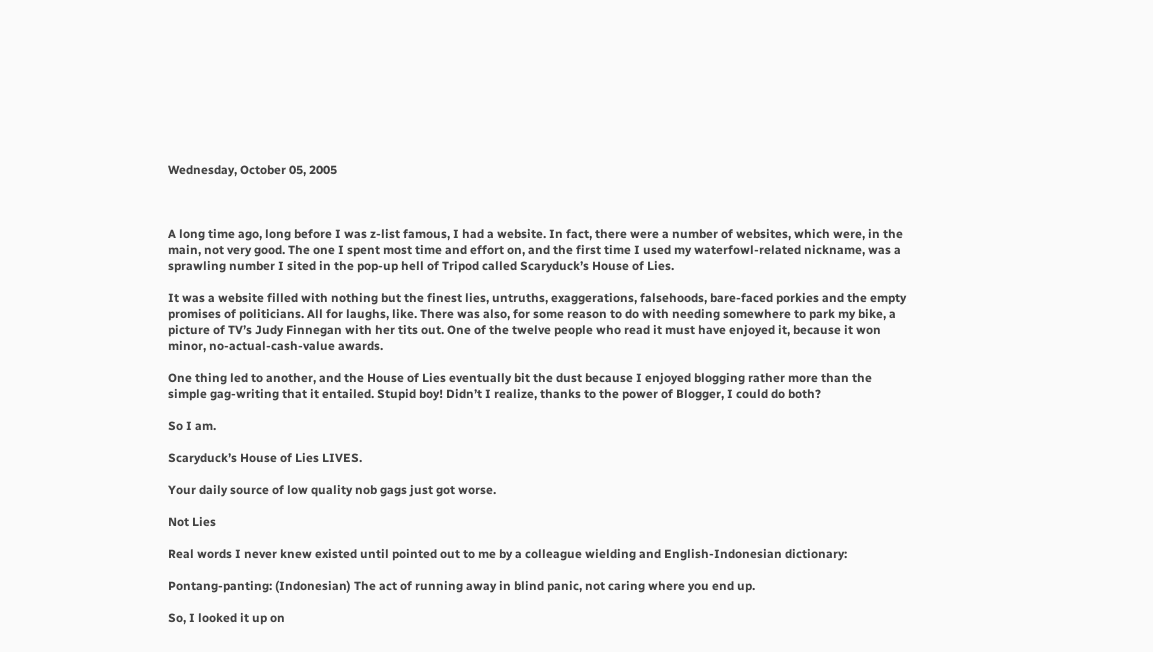Wednesday, October 05, 2005



A long time ago, long before I was z-list famous, I had a website. In fact, there were a number of websites, which were, in the main, not very good. The one I spent most time and effort on, and the first time I used my waterfowl-related nickname, was a sprawling number I sited in the pop-up hell of Tripod called Scaryduck’s House of Lies.

It was a website filled with nothing but the finest lies, untruths, exaggerations, falsehoods, bare-faced porkies and the empty promises of politicians. All for laughs, like. There was also, for some reason to do with needing somewhere to park my bike, a picture of TV’s Judy Finnegan with her tits out. One of the twelve people who read it must have enjoyed it, because it won minor, no-actual-cash-value awards.

One thing led to another, and the House of Lies eventually bit the dust because I enjoyed blogging rather more than the simple gag-writing that it entailed. Stupid boy! Didn’t I realize, thanks to the power of Blogger, I could do both?

So I am.

Scaryduck’s House of Lies LIVES.

Your daily source of low quality nob gags just got worse.

Not Lies

Real words I never knew existed until pointed out to me by a colleague wielding and English-Indonesian dictionary:

Pontang-panting: (Indonesian) The act of running away in blind panic, not caring where you end up.

So, I looked it up on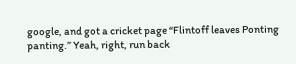google, and got a cricket page “Flintoff leaves Ponting panting.” Yeah, right, run back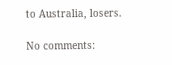to Australia, losers.

No comments: